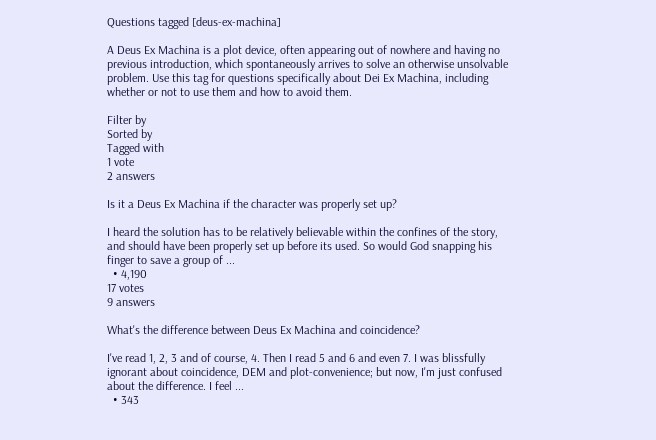Questions tagged [deus-ex-machina]

A Deus Ex Machina is a plot device, often appearing out of nowhere and having no previous introduction, which spontaneously arrives to solve an otherwise unsolvable problem. Use this tag for questions specifically about Dei Ex Machina, including whether or not to use them and how to avoid them.

Filter by
Sorted by
Tagged with
1 vote
2 answers

Is it a Deus Ex Machina if the character was properly set up?

I heard the solution has to be relatively believable within the confines of the story, and should have been properly set up before its used. So would God snapping his finger to save a group of ...
  • 4,190
17 votes
9 answers

What's the difference between Deus Ex Machina and coincidence?

I've read 1, 2, 3 and of course, 4. Then I read 5 and 6 and even 7. I was blissfully ignorant about coincidence, DEM and plot-convenience; but now, I'm just confused about the difference. I feel ...
  • 343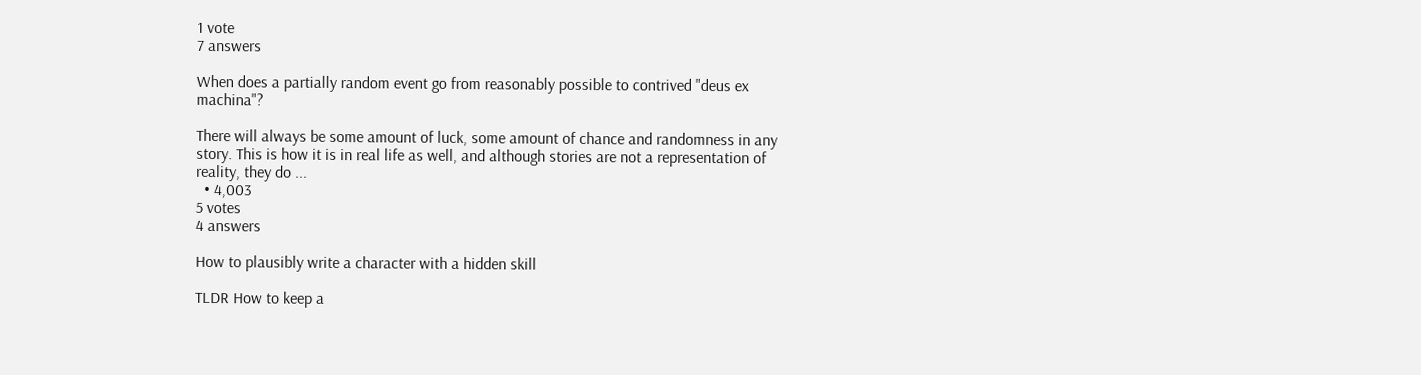1 vote
7 answers

When does a partially random event go from reasonably possible to contrived "deus ex machina"?

There will always be some amount of luck, some amount of chance and randomness in any story. This is how it is in real life as well, and although stories are not a representation of reality, they do ...
  • 4,003
5 votes
4 answers

How to plausibly write a character with a hidden skill

TLDR How to keep a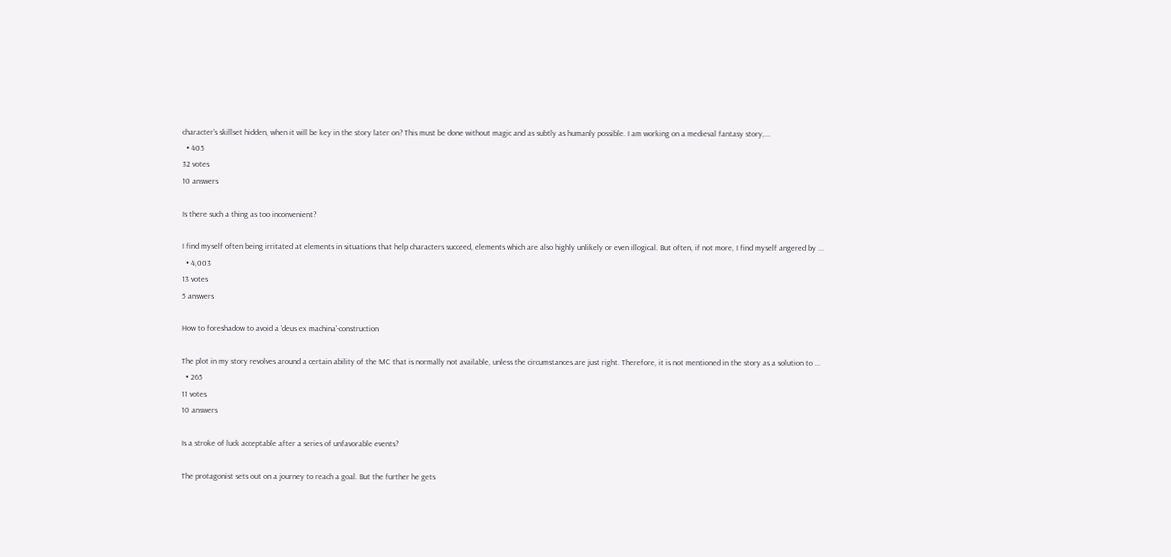character's skillset hidden, when it will be key in the story later on? This must be done without magic and as subtly as humanly possible. I am working on a medieval fantasy story,...
  • 405
32 votes
10 answers

Is there such a thing as too inconvenient?

I find myself often being irritated at elements in situations that help characters succeed, elements which are also highly unlikely or even illogical. But often, if not more, I find myself angered by ...
  • 4,003
13 votes
5 answers

How to foreshadow to avoid a 'deus ex machina'-construction

The plot in my story revolves around a certain ability of the MC that is normally not available, unless the circumstances are just right. Therefore, it is not mentioned in the story as a solution to ...
  • 265
11 votes
10 answers

Is a stroke of luck acceptable after a series of unfavorable events?

The protagonist sets out on a journey to reach a goal. But the further he gets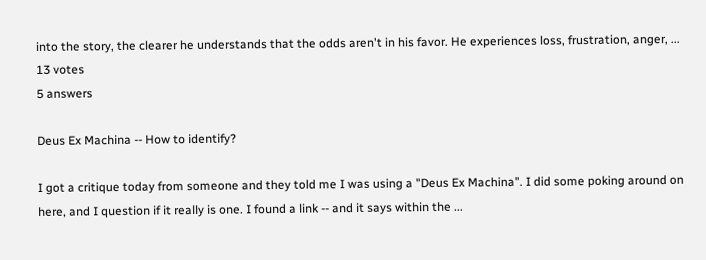into the story, the clearer he understands that the odds aren't in his favor. He experiences loss, frustration, anger, ...
13 votes
5 answers

Deus Ex Machina -- How to identify?

I got a critique today from someone and they told me I was using a "Deus Ex Machina". I did some poking around on here, and I question if it really is one. I found a link -- and it says within the ...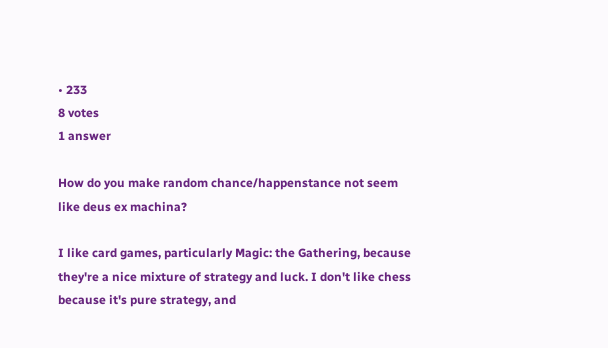• 233
8 votes
1 answer

How do you make random chance/happenstance not seem like deus ex machina?

I like card games, particularly Magic: the Gathering, because they're a nice mixture of strategy and luck. I don't like chess because it's pure strategy, and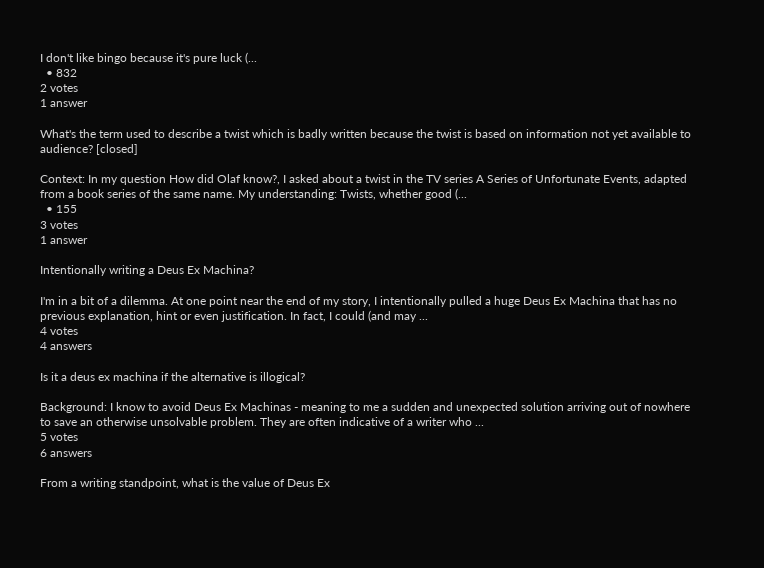I don't like bingo because it's pure luck (...
  • 832
2 votes
1 answer

What's the term used to describe a twist which is badly written because the twist is based on information not yet available to audience? [closed]

Context: In my question How did Olaf know?, I asked about a twist in the TV series A Series of Unfortunate Events, adapted from a book series of the same name. My understanding: Twists, whether good (...
  • 155
3 votes
1 answer

Intentionally writing a Deus Ex Machina?

I'm in a bit of a dilemma. At one point near the end of my story, I intentionally pulled a huge Deus Ex Machina that has no previous explanation, hint or even justification. In fact, I could (and may ...
4 votes
4 answers

Is it a deus ex machina if the alternative is illogical?

Background: I know to avoid Deus Ex Machinas - meaning to me a sudden and unexpected solution arriving out of nowhere to save an otherwise unsolvable problem. They are often indicative of a writer who ...
5 votes
6 answers

From a writing standpoint, what is the value of Deus Ex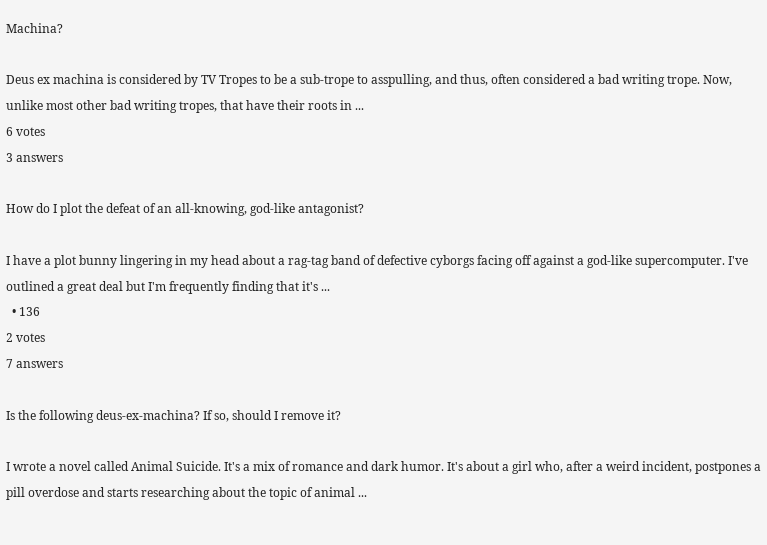Machina?

Deus ex machina is considered by TV Tropes to be a sub-trope to asspulling, and thus, often considered a bad writing trope. Now, unlike most other bad writing tropes, that have their roots in ...
6 votes
3 answers

How do I plot the defeat of an all-knowing, god-like antagonist?

I have a plot bunny lingering in my head about a rag-tag band of defective cyborgs facing off against a god-like supercomputer. I've outlined a great deal but I'm frequently finding that it's ...
  • 136
2 votes
7 answers

Is the following deus-ex-machina? If so, should I remove it?

I wrote a novel called Animal Suicide. It's a mix of romance and dark humor. It's about a girl who, after a weird incident, postpones a pill overdose and starts researching about the topic of animal ...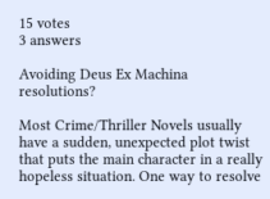15 votes
3 answers

Avoiding Deus Ex Machina resolutions?

Most Crime/Thriller Novels usually have a sudden, unexpected plot twist that puts the main character in a really hopeless situation. One way to resolve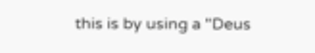this is by using a "Deus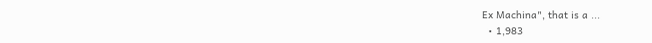Ex Machina", that is a ...
  • 1,983